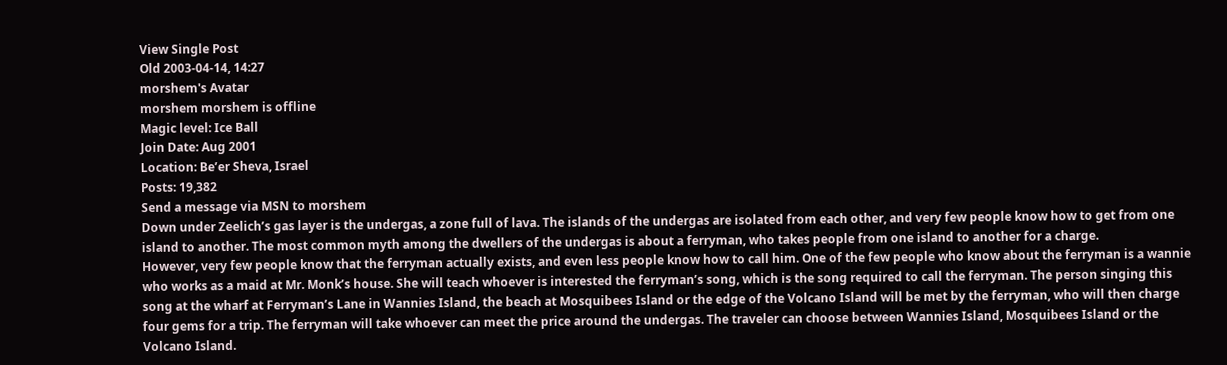View Single Post
Old 2003-04-14, 14:27
morshem's Avatar
morshem morshem is offline
Magic level: Ice Ball
Join Date: Aug 2001
Location: Beʼer Sheva, Israel
Posts: 19,382
Send a message via MSN to morshem
Down under Zeelich’s gas layer is the undergas, a zone full of lava. The islands of the undergas are isolated from each other, and very few people know how to get from one island to another. The most common myth among the dwellers of the undergas is about a ferryman, who takes people from one island to another for a charge.
However, very few people know that the ferryman actually exists, and even less people know how to call him. One of the few people who know about the ferryman is a wannie who works as a maid at Mr. Monk’s house. She will teach whoever is interested the ferryman’s song, which is the song required to call the ferryman. The person singing this song at the wharf at Ferryman’s Lane in Wannies Island, the beach at Mosquibees Island or the edge of the Volcano Island will be met by the ferryman, who will then charge four gems for a trip. The ferryman will take whoever can meet the price around the undergas. The traveler can choose between Wannies Island, Mosquibees Island or the Volcano Island.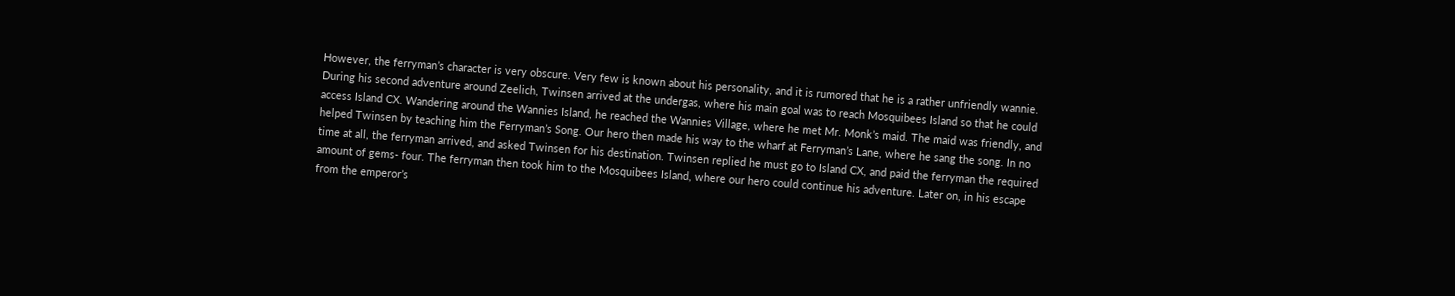However, the ferryman’s character is very obscure. Very few is known about his personality, and it is rumored that he is a rather unfriendly wannie.
During his second adventure around Zeelich, Twinsen arrived at the undergas, where his main goal was to reach Mosquibees Island so that he could access Island CX. Wandering around the Wannies Island, he reached the Wannies Village, where he met Mr. Monk’s maid. The maid was friendly, and helped Twinsen by teaching him the Ferryman’s Song. Our hero then made his way to the wharf at Ferryman’s Lane, where he sang the song. In no time at all, the ferryman arrived, and asked Twinsen for his destination. Twinsen replied he must go to Island CX, and paid the ferryman the required amount of gems- four. The ferryman then took him to the Mosquibees Island, where our hero could continue his adventure. Later on, in his escape from the emperor’s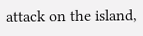attack on the island,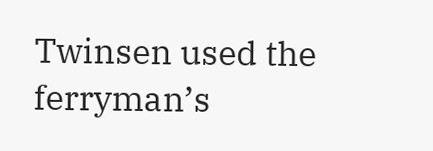Twinsen used the ferryman’s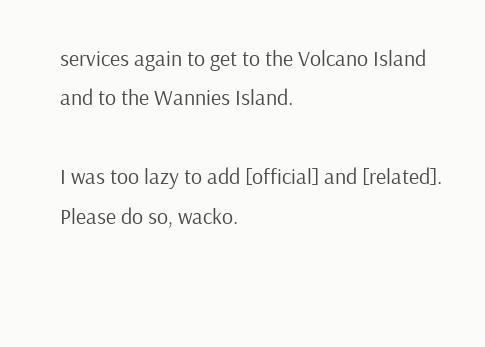services again to get to the Volcano Island and to the Wannies Island.

I was too lazy to add [official] and [related]. Please do so, wacko.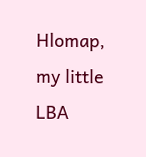Hlomap, my little LBA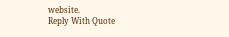website.
Reply With Quote